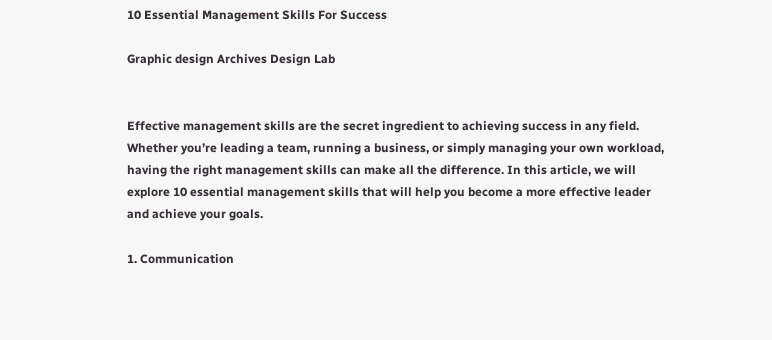10 Essential Management Skills For Success

Graphic design Archives Design Lab


Effective management skills are the secret ingredient to achieving success in any field. Whether you’re leading a team, running a business, or simply managing your own workload, having the right management skills can make all the difference. In this article, we will explore 10 essential management skills that will help you become a more effective leader and achieve your goals.

1. Communication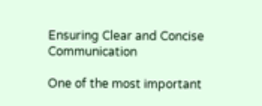Ensuring Clear and Concise Communication

One of the most important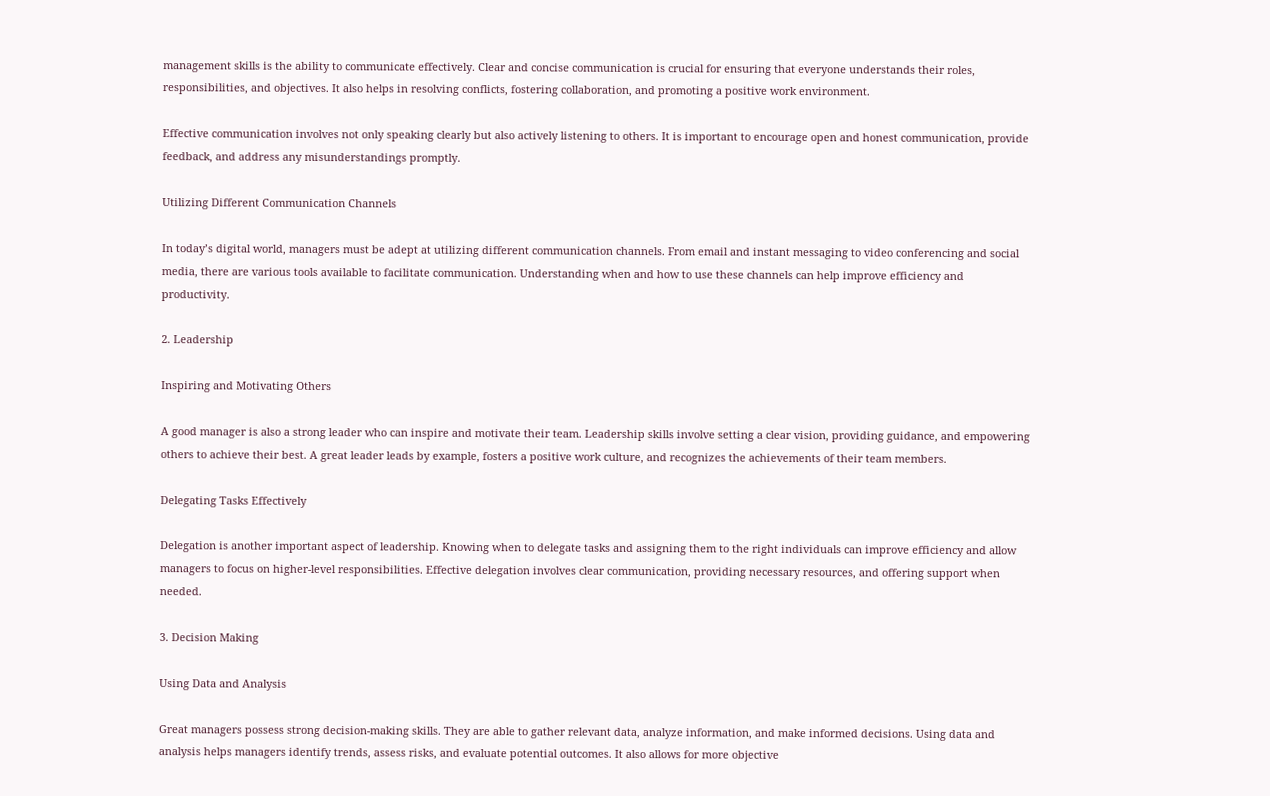management skills is the ability to communicate effectively. Clear and concise communication is crucial for ensuring that everyone understands their roles, responsibilities, and objectives. It also helps in resolving conflicts, fostering collaboration, and promoting a positive work environment.

Effective communication involves not only speaking clearly but also actively listening to others. It is important to encourage open and honest communication, provide feedback, and address any misunderstandings promptly.

Utilizing Different Communication Channels

In today’s digital world, managers must be adept at utilizing different communication channels. From email and instant messaging to video conferencing and social media, there are various tools available to facilitate communication. Understanding when and how to use these channels can help improve efficiency and productivity.

2. Leadership

Inspiring and Motivating Others

A good manager is also a strong leader who can inspire and motivate their team. Leadership skills involve setting a clear vision, providing guidance, and empowering others to achieve their best. A great leader leads by example, fosters a positive work culture, and recognizes the achievements of their team members.

Delegating Tasks Effectively

Delegation is another important aspect of leadership. Knowing when to delegate tasks and assigning them to the right individuals can improve efficiency and allow managers to focus on higher-level responsibilities. Effective delegation involves clear communication, providing necessary resources, and offering support when needed.

3. Decision Making

Using Data and Analysis

Great managers possess strong decision-making skills. They are able to gather relevant data, analyze information, and make informed decisions. Using data and analysis helps managers identify trends, assess risks, and evaluate potential outcomes. It also allows for more objective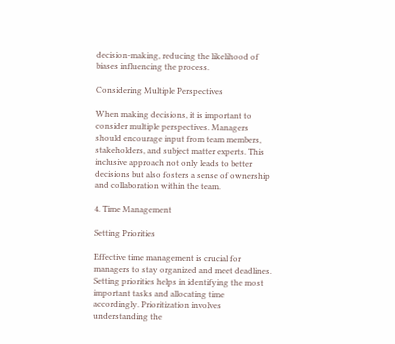decision-making, reducing the likelihood of biases influencing the process.

Considering Multiple Perspectives

When making decisions, it is important to consider multiple perspectives. Managers should encourage input from team members, stakeholders, and subject matter experts. This inclusive approach not only leads to better decisions but also fosters a sense of ownership and collaboration within the team.

4. Time Management

Setting Priorities

Effective time management is crucial for managers to stay organized and meet deadlines. Setting priorities helps in identifying the most important tasks and allocating time accordingly. Prioritization involves understanding the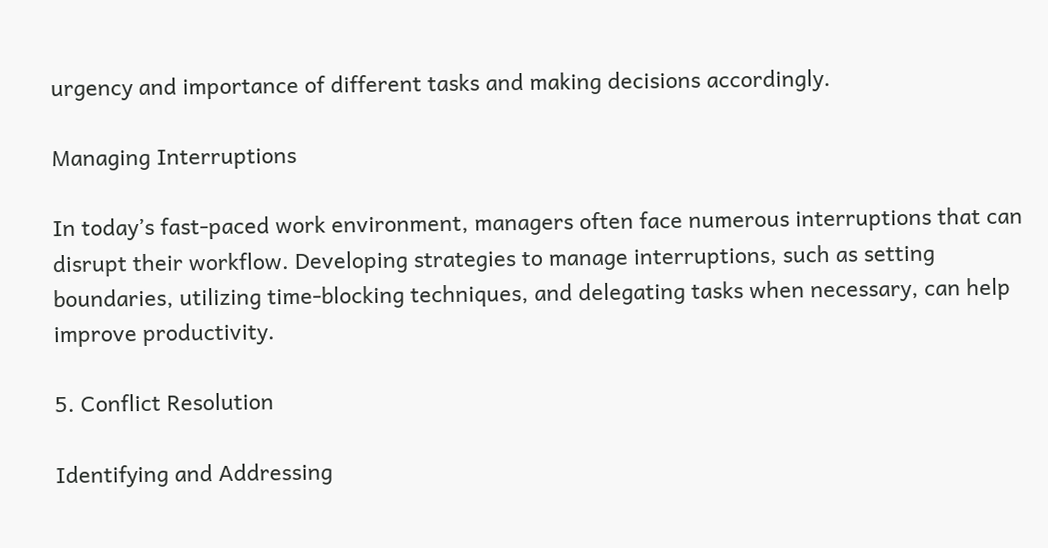urgency and importance of different tasks and making decisions accordingly.

Managing Interruptions

In today’s fast-paced work environment, managers often face numerous interruptions that can disrupt their workflow. Developing strategies to manage interruptions, such as setting boundaries, utilizing time-blocking techniques, and delegating tasks when necessary, can help improve productivity.

5. Conflict Resolution

Identifying and Addressing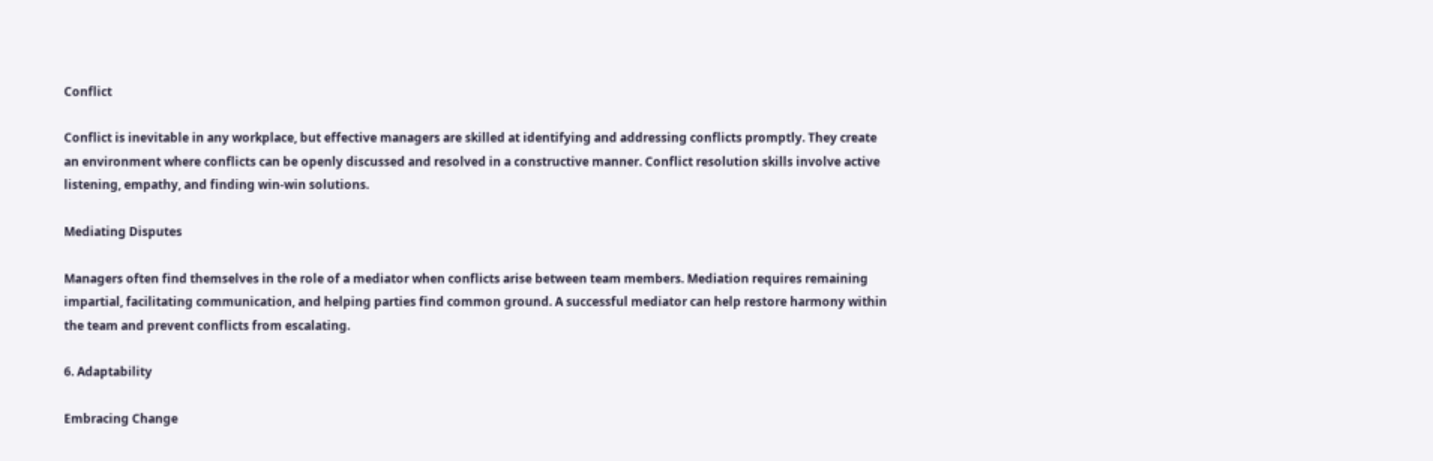Conflict

Conflict is inevitable in any workplace, but effective managers are skilled at identifying and addressing conflicts promptly. They create an environment where conflicts can be openly discussed and resolved in a constructive manner. Conflict resolution skills involve active listening, empathy, and finding win-win solutions.

Mediating Disputes

Managers often find themselves in the role of a mediator when conflicts arise between team members. Mediation requires remaining impartial, facilitating communication, and helping parties find common ground. A successful mediator can help restore harmony within the team and prevent conflicts from escalating.

6. Adaptability

Embracing Change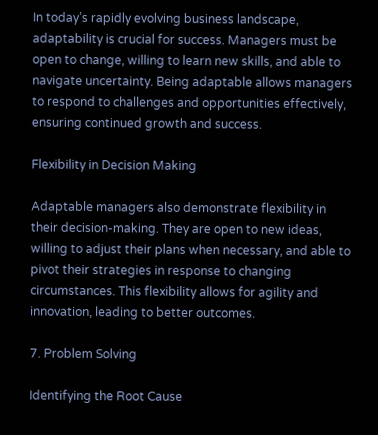In today’s rapidly evolving business landscape, adaptability is crucial for success. Managers must be open to change, willing to learn new skills, and able to navigate uncertainty. Being adaptable allows managers to respond to challenges and opportunities effectively, ensuring continued growth and success.

Flexibility in Decision Making

Adaptable managers also demonstrate flexibility in their decision-making. They are open to new ideas, willing to adjust their plans when necessary, and able to pivot their strategies in response to changing circumstances. This flexibility allows for agility and innovation, leading to better outcomes.

7. Problem Solving

Identifying the Root Cause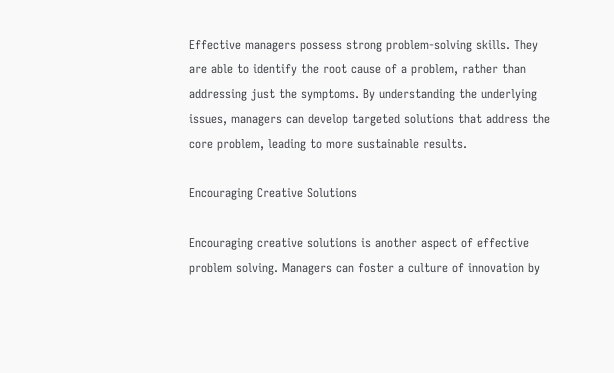Effective managers possess strong problem-solving skills. They are able to identify the root cause of a problem, rather than addressing just the symptoms. By understanding the underlying issues, managers can develop targeted solutions that address the core problem, leading to more sustainable results.

Encouraging Creative Solutions

Encouraging creative solutions is another aspect of effective problem solving. Managers can foster a culture of innovation by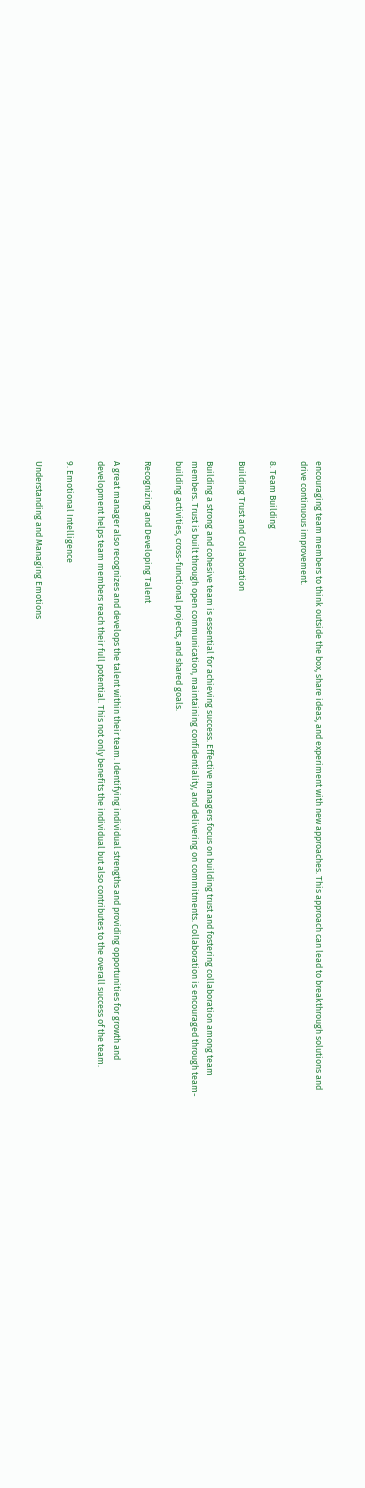encouraging team members to think outside the box, share ideas, and experiment with new approaches. This approach can lead to breakthrough solutions and drive continuous improvement.

8. Team Building

Building Trust and Collaboration

Building a strong and cohesive team is essential for achieving success. Effective managers focus on building trust and fostering collaboration among team members. Trust is built through open communication, maintaining confidentiality, and delivering on commitments. Collaboration is encouraged through team-building activities, cross-functional projects, and shared goals.

Recognizing and Developing Talent

A great manager also recognizes and develops the talent within their team. Identifying individual strengths and providing opportunities for growth and development helps team members reach their full potential. This not only benefits the individual but also contributes to the overall success of the team.

9. Emotional Intelligence

Understanding and Managing Emotions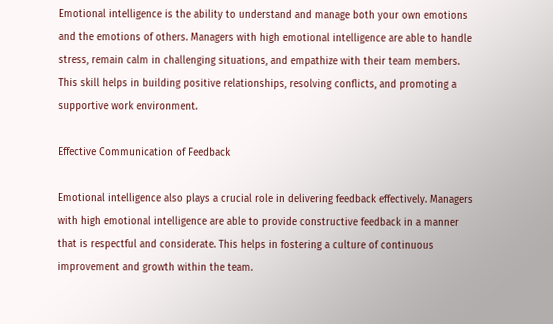Emotional intelligence is the ability to understand and manage both your own emotions and the emotions of others. Managers with high emotional intelligence are able to handle stress, remain calm in challenging situations, and empathize with their team members. This skill helps in building positive relationships, resolving conflicts, and promoting a supportive work environment.

Effective Communication of Feedback

Emotional intelligence also plays a crucial role in delivering feedback effectively. Managers with high emotional intelligence are able to provide constructive feedback in a manner that is respectful and considerate. This helps in fostering a culture of continuous improvement and growth within the team.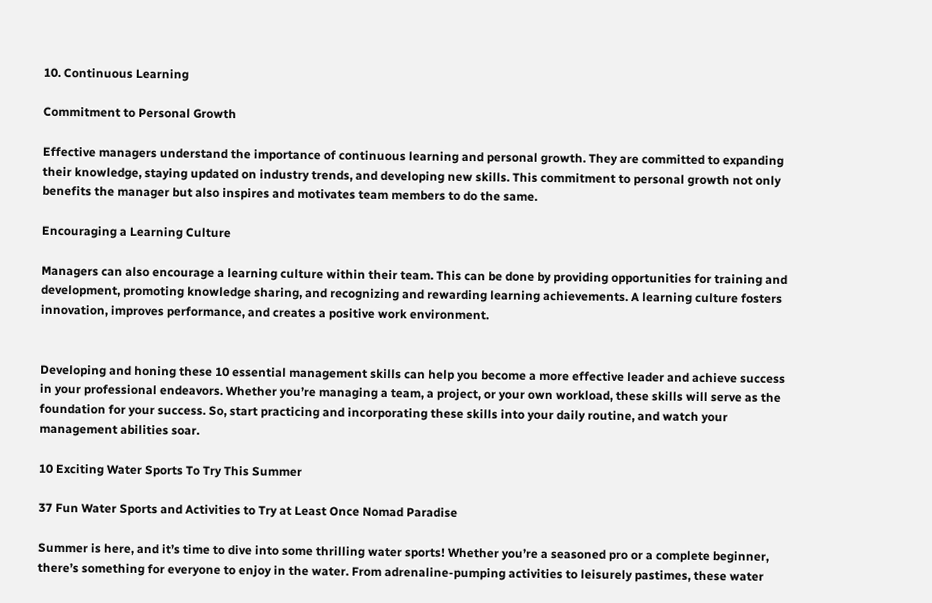10. Continuous Learning

Commitment to Personal Growth

Effective managers understand the importance of continuous learning and personal growth. They are committed to expanding their knowledge, staying updated on industry trends, and developing new skills. This commitment to personal growth not only benefits the manager but also inspires and motivates team members to do the same.

Encouraging a Learning Culture

Managers can also encourage a learning culture within their team. This can be done by providing opportunities for training and development, promoting knowledge sharing, and recognizing and rewarding learning achievements. A learning culture fosters innovation, improves performance, and creates a positive work environment.


Developing and honing these 10 essential management skills can help you become a more effective leader and achieve success in your professional endeavors. Whether you’re managing a team, a project, or your own workload, these skills will serve as the foundation for your success. So, start practicing and incorporating these skills into your daily routine, and watch your management abilities soar.

10 Exciting Water Sports To Try This Summer

37 Fun Water Sports and Activities to Try at Least Once Nomad Paradise

Summer is here, and it’s time to dive into some thrilling water sports! Whether you’re a seasoned pro or a complete beginner, there’s something for everyone to enjoy in the water. From adrenaline-pumping activities to leisurely pastimes, these water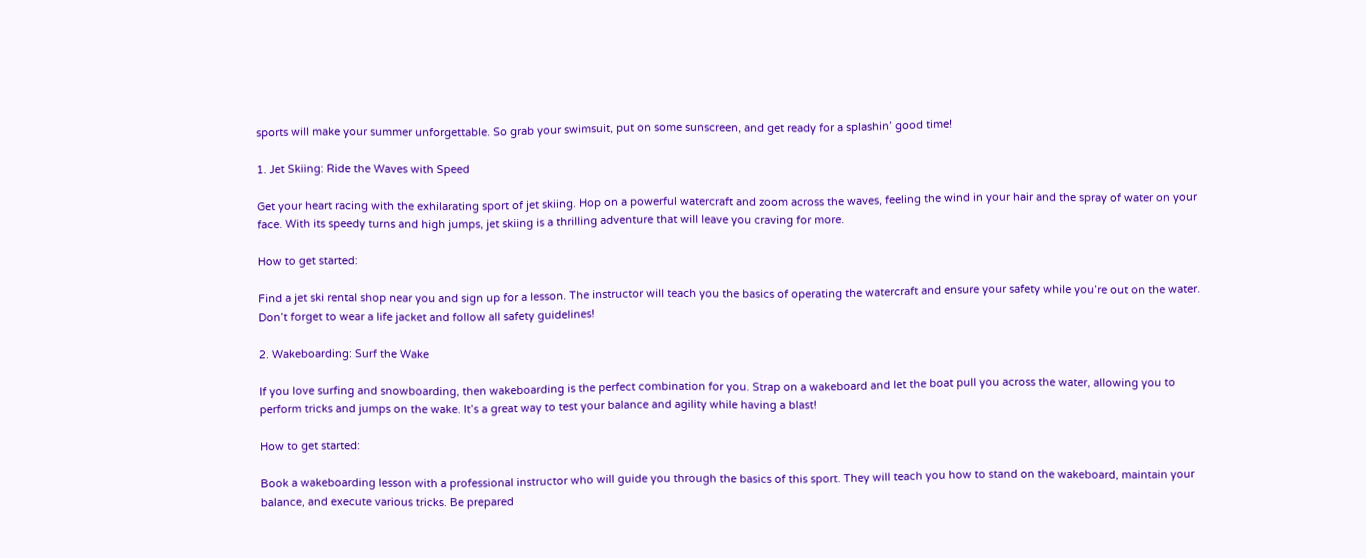sports will make your summer unforgettable. So grab your swimsuit, put on some sunscreen, and get ready for a splashin’ good time!

1. Jet Skiing: Ride the Waves with Speed

Get your heart racing with the exhilarating sport of jet skiing. Hop on a powerful watercraft and zoom across the waves, feeling the wind in your hair and the spray of water on your face. With its speedy turns and high jumps, jet skiing is a thrilling adventure that will leave you craving for more.

How to get started:

Find a jet ski rental shop near you and sign up for a lesson. The instructor will teach you the basics of operating the watercraft and ensure your safety while you’re out on the water. Don’t forget to wear a life jacket and follow all safety guidelines!

2. Wakeboarding: Surf the Wake

If you love surfing and snowboarding, then wakeboarding is the perfect combination for you. Strap on a wakeboard and let the boat pull you across the water, allowing you to perform tricks and jumps on the wake. It’s a great way to test your balance and agility while having a blast!

How to get started:

Book a wakeboarding lesson with a professional instructor who will guide you through the basics of this sport. They will teach you how to stand on the wakeboard, maintain your balance, and execute various tricks. Be prepared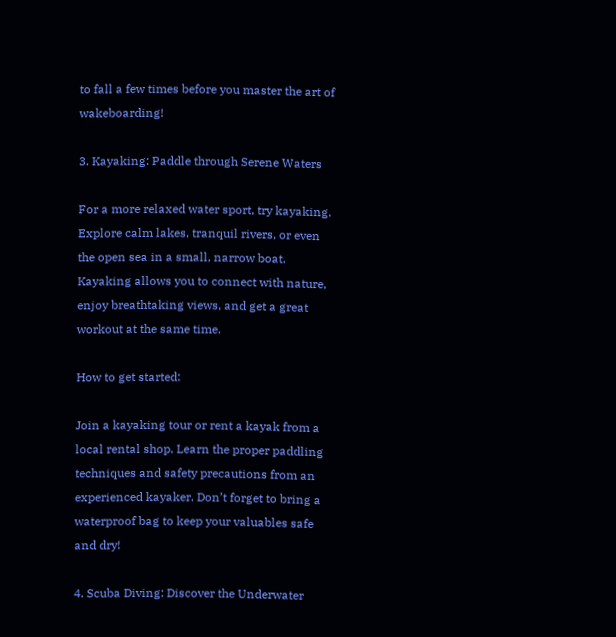to fall a few times before you master the art of wakeboarding!

3. Kayaking: Paddle through Serene Waters

For a more relaxed water sport, try kayaking. Explore calm lakes, tranquil rivers, or even the open sea in a small, narrow boat. Kayaking allows you to connect with nature, enjoy breathtaking views, and get a great workout at the same time.

How to get started:

Join a kayaking tour or rent a kayak from a local rental shop. Learn the proper paddling techniques and safety precautions from an experienced kayaker. Don’t forget to bring a waterproof bag to keep your valuables safe and dry!

4. Scuba Diving: Discover the Underwater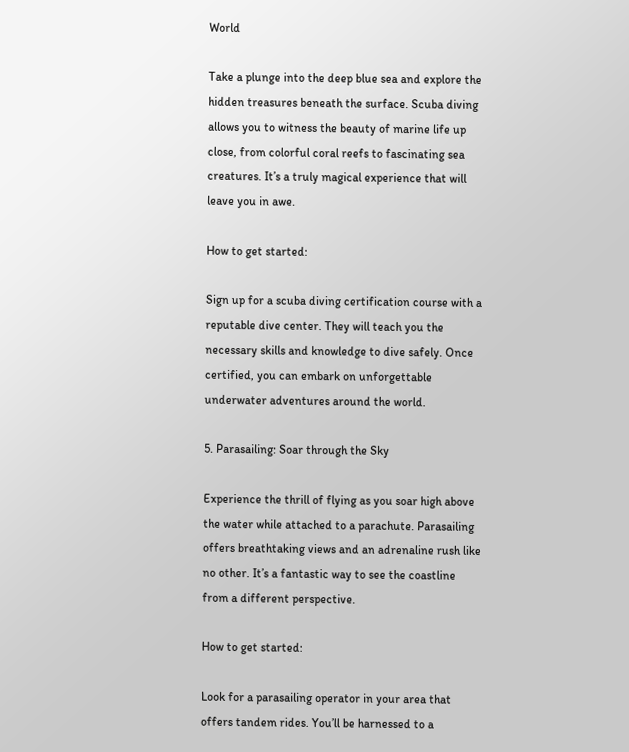World

Take a plunge into the deep blue sea and explore the hidden treasures beneath the surface. Scuba diving allows you to witness the beauty of marine life up close, from colorful coral reefs to fascinating sea creatures. It’s a truly magical experience that will leave you in awe.

How to get started:

Sign up for a scuba diving certification course with a reputable dive center. They will teach you the necessary skills and knowledge to dive safely. Once certified, you can embark on unforgettable underwater adventures around the world.

5. Parasailing: Soar through the Sky

Experience the thrill of flying as you soar high above the water while attached to a parachute. Parasailing offers breathtaking views and an adrenaline rush like no other. It’s a fantastic way to see the coastline from a different perspective.

How to get started:

Look for a parasailing operator in your area that offers tandem rides. You’ll be harnessed to a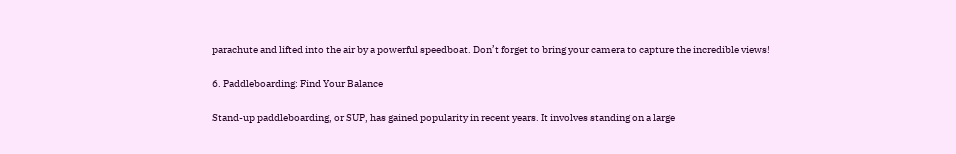parachute and lifted into the air by a powerful speedboat. Don’t forget to bring your camera to capture the incredible views!

6. Paddleboarding: Find Your Balance

Stand-up paddleboarding, or SUP, has gained popularity in recent years. It involves standing on a large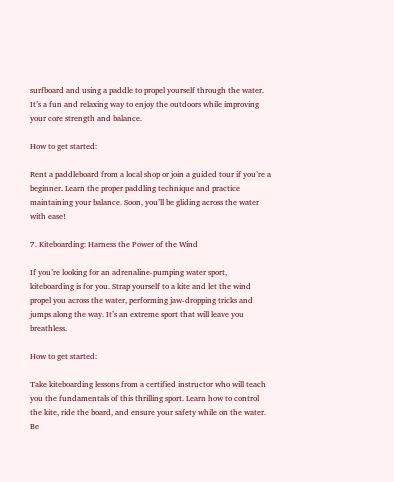surfboard and using a paddle to propel yourself through the water. It’s a fun and relaxing way to enjoy the outdoors while improving your core strength and balance.

How to get started:

Rent a paddleboard from a local shop or join a guided tour if you’re a beginner. Learn the proper paddling technique and practice maintaining your balance. Soon, you’ll be gliding across the water with ease!

7. Kiteboarding: Harness the Power of the Wind

If you’re looking for an adrenaline-pumping water sport, kiteboarding is for you. Strap yourself to a kite and let the wind propel you across the water, performing jaw-dropping tricks and jumps along the way. It’s an extreme sport that will leave you breathless.

How to get started:

Take kiteboarding lessons from a certified instructor who will teach you the fundamentals of this thrilling sport. Learn how to control the kite, ride the board, and ensure your safety while on the water. Be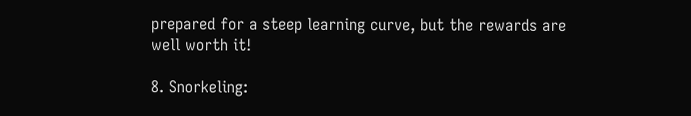prepared for a steep learning curve, but the rewards are well worth it!

8. Snorkeling: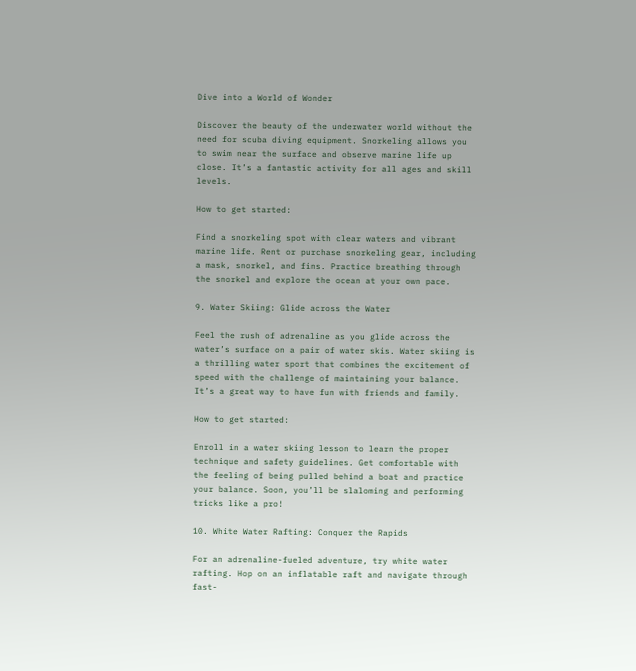Dive into a World of Wonder

Discover the beauty of the underwater world without the need for scuba diving equipment. Snorkeling allows you to swim near the surface and observe marine life up close. It’s a fantastic activity for all ages and skill levels.

How to get started:

Find a snorkeling spot with clear waters and vibrant marine life. Rent or purchase snorkeling gear, including a mask, snorkel, and fins. Practice breathing through the snorkel and explore the ocean at your own pace.

9. Water Skiing: Glide across the Water

Feel the rush of adrenaline as you glide across the water’s surface on a pair of water skis. Water skiing is a thrilling water sport that combines the excitement of speed with the challenge of maintaining your balance. It’s a great way to have fun with friends and family.

How to get started:

Enroll in a water skiing lesson to learn the proper technique and safety guidelines. Get comfortable with the feeling of being pulled behind a boat and practice your balance. Soon, you’ll be slaloming and performing tricks like a pro!

10. White Water Rafting: Conquer the Rapids

For an adrenaline-fueled adventure, try white water rafting. Hop on an inflatable raft and navigate through fast-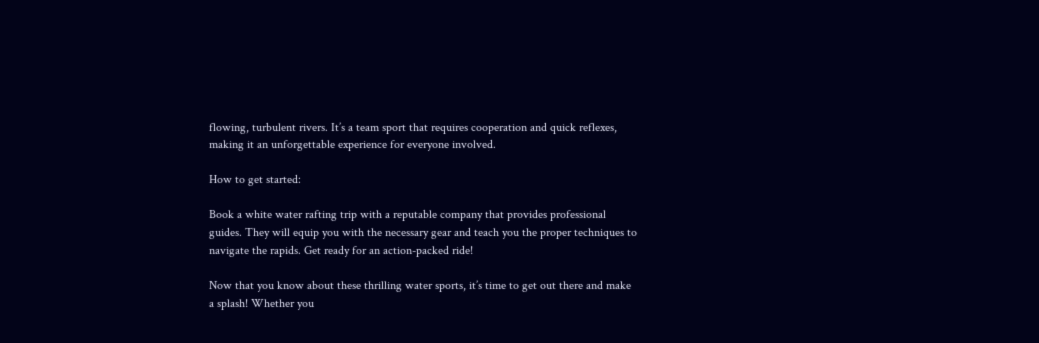flowing, turbulent rivers. It’s a team sport that requires cooperation and quick reflexes, making it an unforgettable experience for everyone involved.

How to get started:

Book a white water rafting trip with a reputable company that provides professional guides. They will equip you with the necessary gear and teach you the proper techniques to navigate the rapids. Get ready for an action-packed ride!

Now that you know about these thrilling water sports, it’s time to get out there and make a splash! Whether you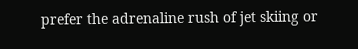prefer the adrenaline rush of jet skiing or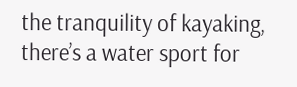the tranquility of kayaking, there’s a water sport for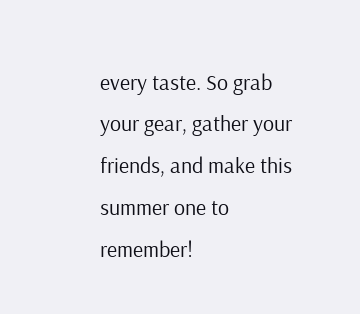every taste. So grab your gear, gather your friends, and make this summer one to remember!